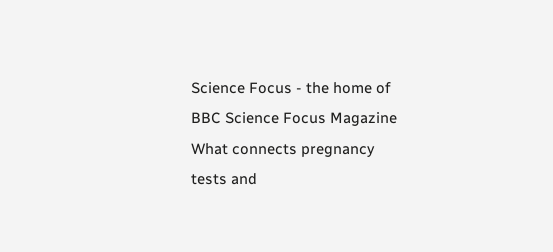Science Focus - the home of BBC Science Focus Magazine
What connects pregnancy tests and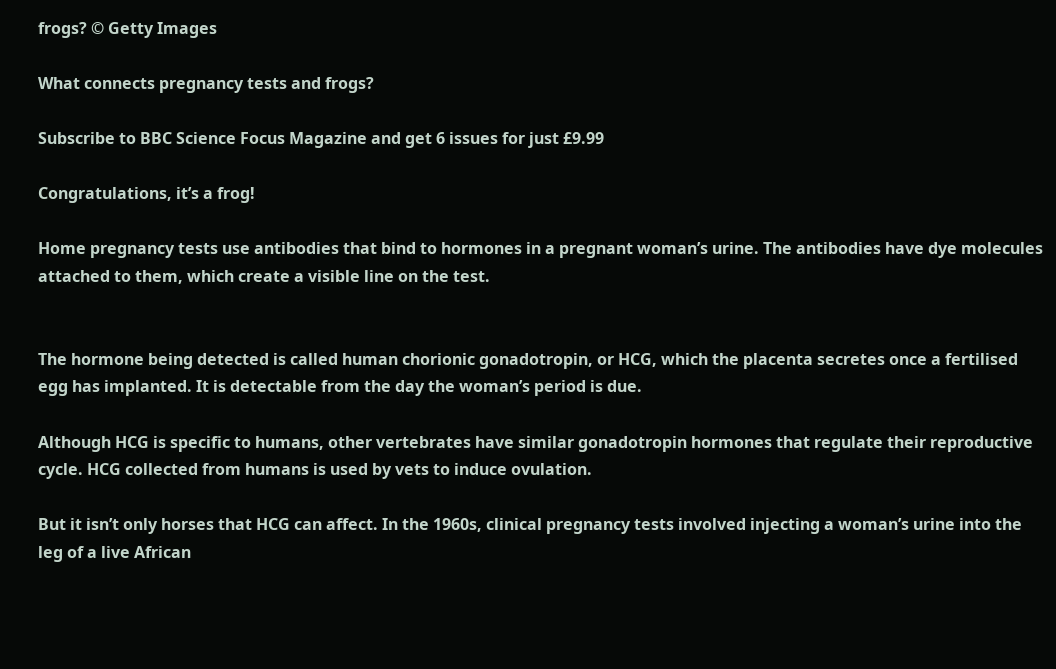frogs? © Getty Images

What connects pregnancy tests and frogs?

Subscribe to BBC Science Focus Magazine and get 6 issues for just £9.99

Congratulations, it’s a frog!

Home pregnancy tests use antibodies that bind to hormones in a pregnant woman’s urine. The antibodies have dye molecules attached to them, which create a visible line on the test.


The hormone being detected is called human chorionic gonadotropin, or HCG, which the placenta secretes once a fertilised egg has implanted. It is detectable from the day the woman’s period is due.

Although HCG is specific to humans, other vertebrates have similar gonadotropin hormones that regulate their reproductive cycle. HCG collected from humans is used by vets to induce ovulation.

But it isn’t only horses that HCG can affect. In the 1960s, clinical pregnancy tests involved injecting a woman’s urine into the leg of a live African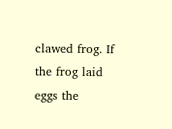clawed frog. If the frog laid eggs the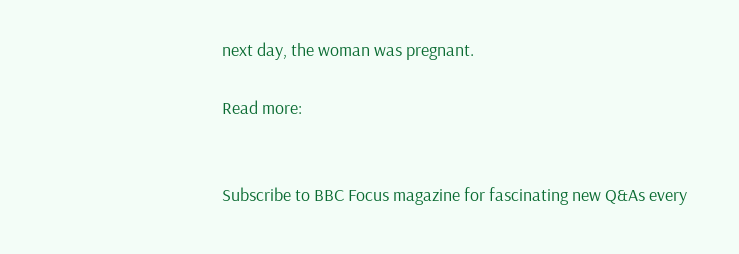next day, the woman was pregnant.

Read more:


Subscribe to BBC Focus magazine for fascinating new Q&As every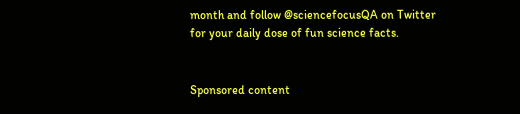month and follow @sciencefocusQA on Twitter for your daily dose of fun science facts.


Sponsored content